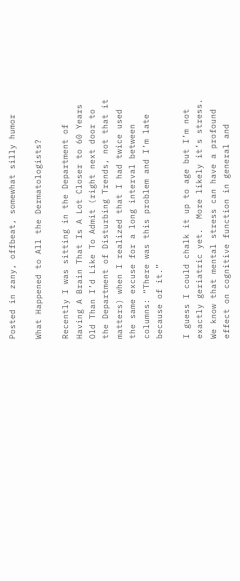Posted in zany, offbeat, somewhat silly humor

What Happened to All the Dermatologists?

Recently I was sitting in the Department of Having A Brain That Is A Lot Closer to 60 Years Old Than I’d Like To Admit (right next door to the Department of Disturbing Trends, not that it matters) when I realized that I had twice used the same excuse for a long interval between columns: “There was this problem and I’m late because of it.”

I guess I could chalk it up to age but I’m not exactly geriatric yet.  More likely it’s stress.  We know that mental stress can have a profound effect on cognitive function in general and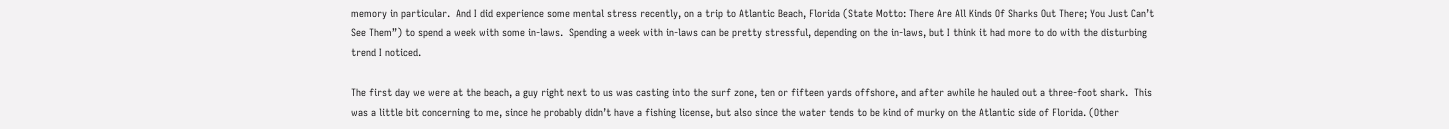memory in particular.  And I did experience some mental stress recently, on a trip to Atlantic Beach, Florida (State Motto: There Are All Kinds Of Sharks Out There; You Just Can’t See Them”) to spend a week with some in-laws.  Spending a week with in-laws can be pretty stressful, depending on the in-laws, but I think it had more to do with the disturbing trend I noticed.

The first day we were at the beach, a guy right next to us was casting into the surf zone, ten or fifteen yards offshore, and after awhile he hauled out a three-foot shark.  This was a little bit concerning to me, since he probably didn’t have a fishing license, but also since the water tends to be kind of murky on the Atlantic side of Florida. (Other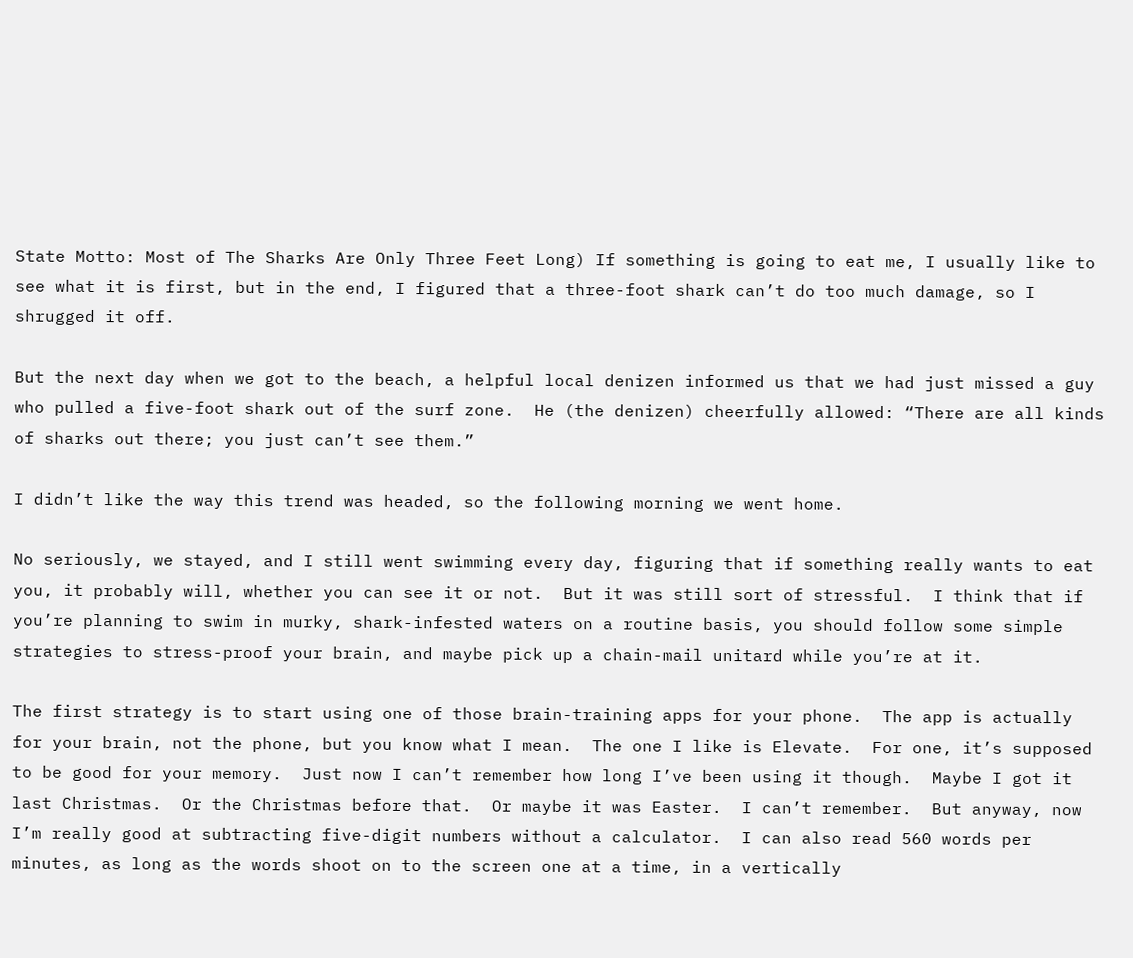State Motto: Most of The Sharks Are Only Three Feet Long) If something is going to eat me, I usually like to see what it is first, but in the end, I figured that a three-foot shark can’t do too much damage, so I shrugged it off.

But the next day when we got to the beach, a helpful local denizen informed us that we had just missed a guy who pulled a five-foot shark out of the surf zone.  He (the denizen) cheerfully allowed: “There are all kinds of sharks out there; you just can’t see them.”

I didn’t like the way this trend was headed, so the following morning we went home.

No seriously, we stayed, and I still went swimming every day, figuring that if something really wants to eat you, it probably will, whether you can see it or not.  But it was still sort of stressful.  I think that if you’re planning to swim in murky, shark-infested waters on a routine basis, you should follow some simple strategies to stress-proof your brain, and maybe pick up a chain-mail unitard while you’re at it.

The first strategy is to start using one of those brain-training apps for your phone.  The app is actually for your brain, not the phone, but you know what I mean.  The one I like is Elevate.  For one, it’s supposed to be good for your memory.  Just now I can’t remember how long I’ve been using it though.  Maybe I got it last Christmas.  Or the Christmas before that.  Or maybe it was Easter.  I can’t remember.  But anyway, now I’m really good at subtracting five-digit numbers without a calculator.  I can also read 560 words per minutes, as long as the words shoot on to the screen one at a time, in a vertically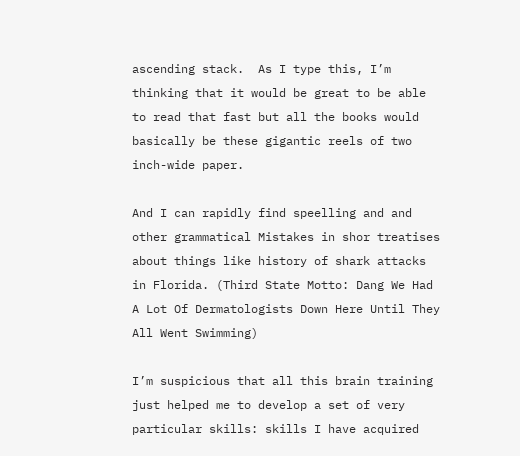ascending stack.  As I type this, I’m thinking that it would be great to be able to read that fast but all the books would basically be these gigantic reels of two inch-wide paper.

And I can rapidly find speelling and and other grammatical Mistakes in shor treatises about things like history of shark attacks in Florida. (Third State Motto: Dang We Had A Lot Of Dermatologists Down Here Until They All Went Swimming)

I’m suspicious that all this brain training just helped me to develop a set of very particular skills: skills I have acquired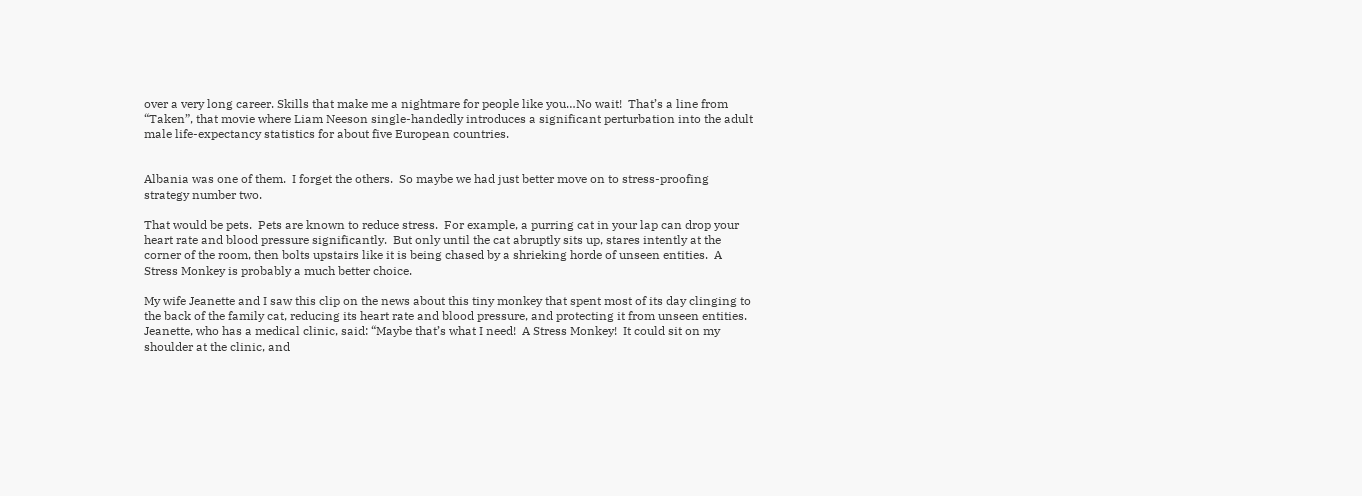over a very long career. Skills that make me a nightmare for people like you…No wait!  That’s a line from “Taken”, that movie where Liam Neeson single-handedly introduces a significant perturbation into the adult male life-expectancy statistics for about five European countries.


Albania was one of them.  I forget the others.  So maybe we had just better move on to stress-proofing strategy number two.

That would be pets.  Pets are known to reduce stress.  For example, a purring cat in your lap can drop your heart rate and blood pressure significantly.  But only until the cat abruptly sits up, stares intently at the corner of the room, then bolts upstairs like it is being chased by a shrieking horde of unseen entities.  A Stress Monkey is probably a much better choice.

My wife Jeanette and I saw this clip on the news about this tiny monkey that spent most of its day clinging to the back of the family cat, reducing its heart rate and blood pressure, and protecting it from unseen entities.  Jeanette, who has a medical clinic, said: “Maybe that’s what I need!  A Stress Monkey!  It could sit on my shoulder at the clinic, and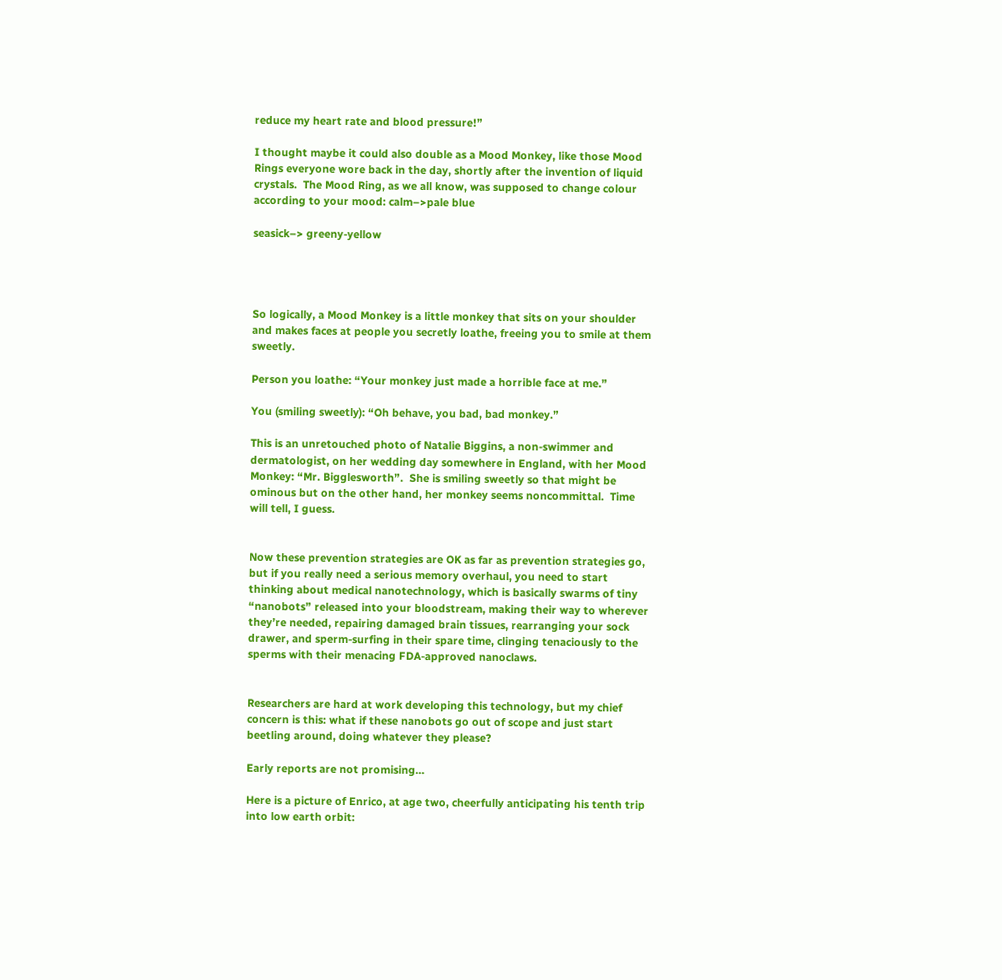reduce my heart rate and blood pressure!”

I thought maybe it could also double as a Mood Monkey, like those Mood Rings everyone wore back in the day, shortly after the invention of liquid crystals.  The Mood Ring, as we all know, was supposed to change colour according to your mood: calm–>pale blue

seasick–> greeny-yellow




So logically, a Mood Monkey is a little monkey that sits on your shoulder and makes faces at people you secretly loathe, freeing you to smile at them sweetly.

Person you loathe: “Your monkey just made a horrible face at me.”

You (smiling sweetly): “Oh behave, you bad, bad monkey.”

This is an unretouched photo of Natalie Biggins, a non-swimmer and dermatologist, on her wedding day somewhere in England, with her Mood Monkey: “Mr. Bigglesworth”.  She is smiling sweetly so that might be ominous but on the other hand, her monkey seems noncommittal.  Time will tell, I guess.


Now these prevention strategies are OK as far as prevention strategies go, but if you really need a serious memory overhaul, you need to start thinking about medical nanotechnology, which is basically swarms of tiny “nanobots” released into your bloodstream, making their way to wherever they’re needed, repairing damaged brain tissues, rearranging your sock drawer, and sperm-surfing in their spare time, clinging tenaciously to the sperms with their menacing FDA-approved nanoclaws.


Researchers are hard at work developing this technology, but my chief concern is this: what if these nanobots go out of scope and just start beetling around, doing whatever they please?

Early reports are not promising…

Here is a picture of Enrico, at age two, cheerfully anticipating his tenth trip into low earth orbit: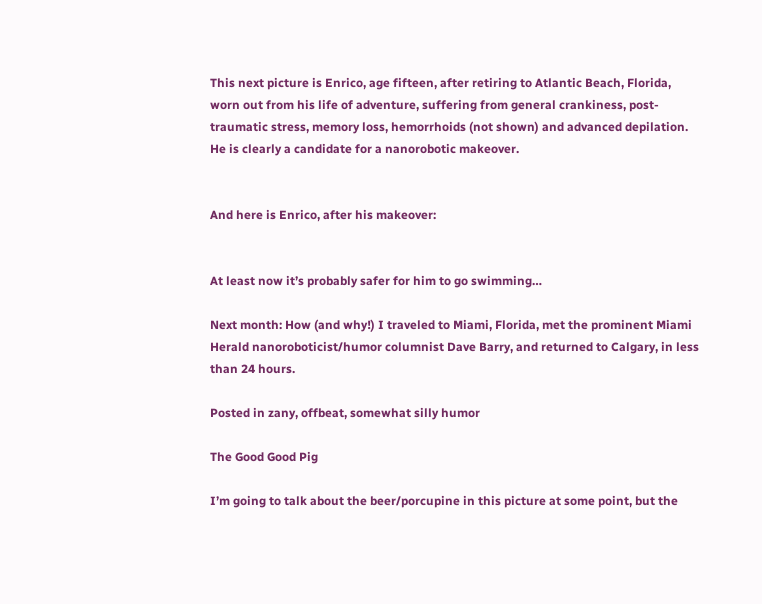This next picture is Enrico, age fifteen, after retiring to Atlantic Beach, Florida, worn out from his life of adventure, suffering from general crankiness, post-traumatic stress, memory loss, hemorrhoids (not shown) and advanced depilation.  He is clearly a candidate for a nanorobotic makeover.


And here is Enrico, after his makeover:


At least now it’s probably safer for him to go swimming…

Next month: How (and why!) I traveled to Miami, Florida, met the prominent Miami Herald nanoroboticist/humor columnist Dave Barry, and returned to Calgary, in less than 24 hours.

Posted in zany, offbeat, somewhat silly humor

The Good Good Pig

I’m going to talk about the beer/porcupine in this picture at some point, but the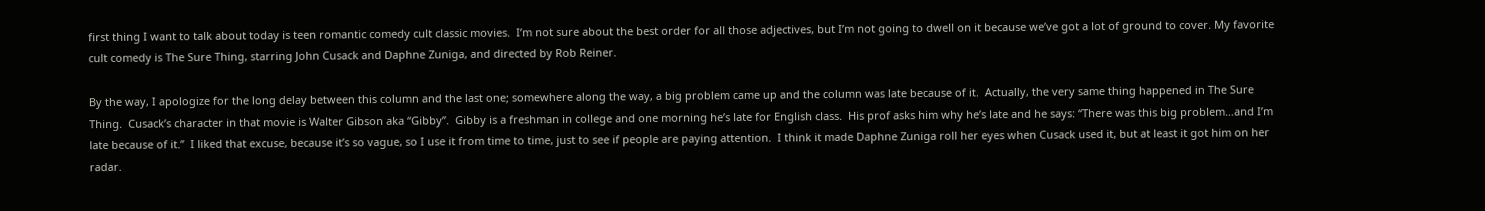first thing I want to talk about today is teen romantic comedy cult classic movies.  I’m not sure about the best order for all those adjectives, but I’m not going to dwell on it because we’ve got a lot of ground to cover. My favorite cult comedy is The Sure Thing, starring John Cusack and Daphne Zuniga, and directed by Rob Reiner.

By the way, I apologize for the long delay between this column and the last one; somewhere along the way, a big problem came up and the column was late because of it.  Actually, the very same thing happened in The Sure Thing.  Cusack’s character in that movie is Walter Gibson aka “Gibby”.  Gibby is a freshman in college and one morning he’s late for English class.  His prof asks him why he’s late and he says: “There was this big problem…and I’m late because of it.”  I liked that excuse, because it’s so vague, so I use it from time to time, just to see if people are paying attention.  I think it made Daphne Zuniga roll her eyes when Cusack used it, but at least it got him on her radar.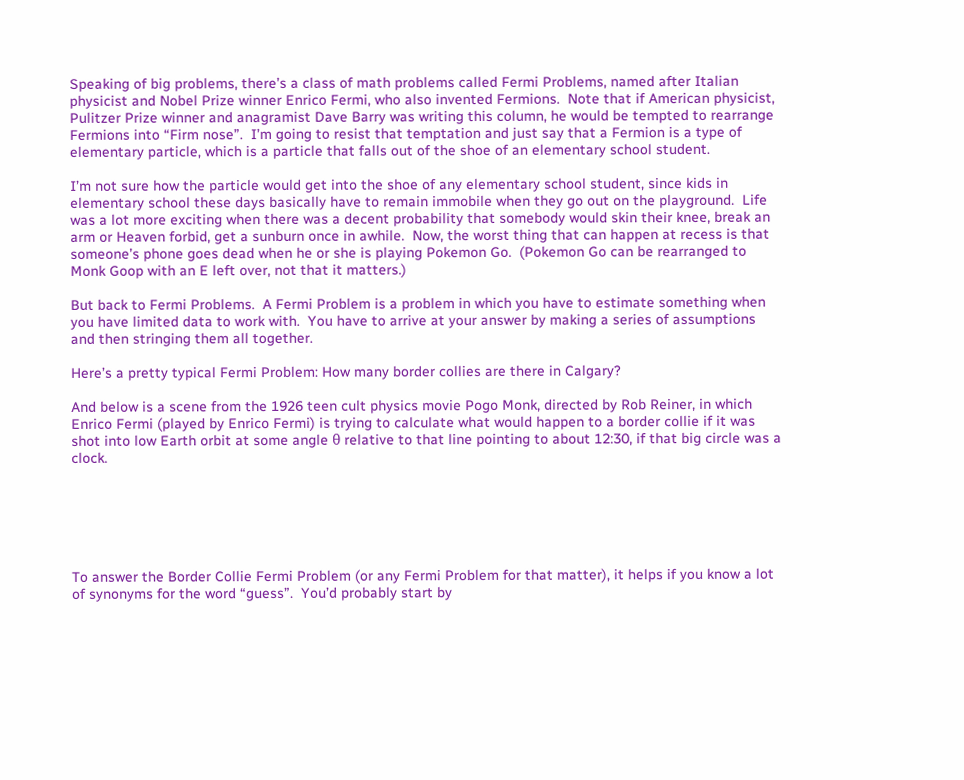Speaking of big problems, there’s a class of math problems called Fermi Problems, named after Italian physicist and Nobel Prize winner Enrico Fermi, who also invented Fermions.  Note that if American physicist, Pulitzer Prize winner and anagramist Dave Barry was writing this column, he would be tempted to rearrange Fermions into “Firm nose”.  I’m going to resist that temptation and just say that a Fermion is a type of elementary particle, which is a particle that falls out of the shoe of an elementary school student.

I’m not sure how the particle would get into the shoe of any elementary school student, since kids in elementary school these days basically have to remain immobile when they go out on the playground.  Life was a lot more exciting when there was a decent probability that somebody would skin their knee, break an arm or Heaven forbid, get a sunburn once in awhile.  Now, the worst thing that can happen at recess is that someone’s phone goes dead when he or she is playing Pokemon Go.  (Pokemon Go can be rearranged to Monk Goop with an E left over, not that it matters.)

But back to Fermi Problems.  A Fermi Problem is a problem in which you have to estimate something when you have limited data to work with.  You have to arrive at your answer by making a series of assumptions and then stringing them all together.

Here’s a pretty typical Fermi Problem: How many border collies are there in Calgary?

And below is a scene from the 1926 teen cult physics movie Pogo Monk, directed by Rob Reiner, in which Enrico Fermi (played by Enrico Fermi) is trying to calculate what would happen to a border collie if it was shot into low Earth orbit at some angle θ relative to that line pointing to about 12:30, if that big circle was a clock.






To answer the Border Collie Fermi Problem (or any Fermi Problem for that matter), it helps if you know a lot of synonyms for the word “guess”.  You’d probably start by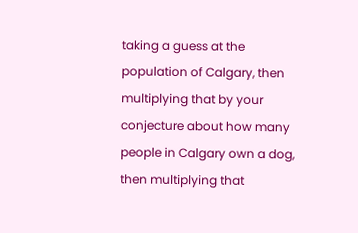taking a guess at the population of Calgary, then multiplying that by your conjecture about how many people in Calgary own a dog, then multiplying that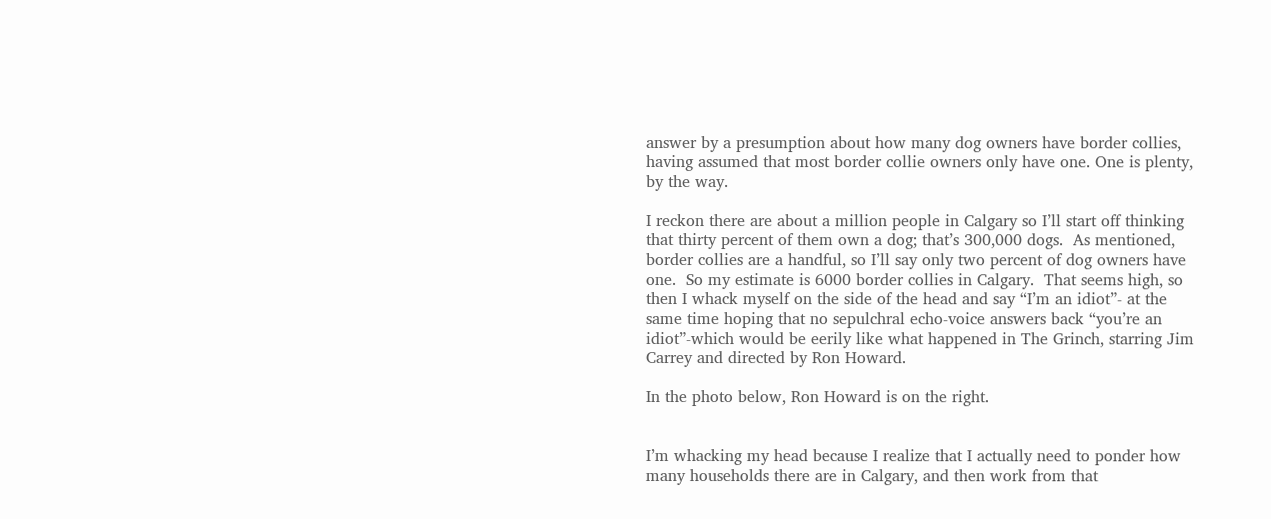answer by a presumption about how many dog owners have border collies, having assumed that most border collie owners only have one. One is plenty, by the way.

I reckon there are about a million people in Calgary so I’ll start off thinking that thirty percent of them own a dog; that’s 300,000 dogs.  As mentioned, border collies are a handful, so I’ll say only two percent of dog owners have one.  So my estimate is 6000 border collies in Calgary.  That seems high, so then I whack myself on the side of the head and say “I’m an idiot”- at the same time hoping that no sepulchral echo-voice answers back “you’re an idiot”-which would be eerily like what happened in The Grinch, starring Jim Carrey and directed by Ron Howard.

In the photo below, Ron Howard is on the right.


I’m whacking my head because I realize that I actually need to ponder how many households there are in Calgary, and then work from that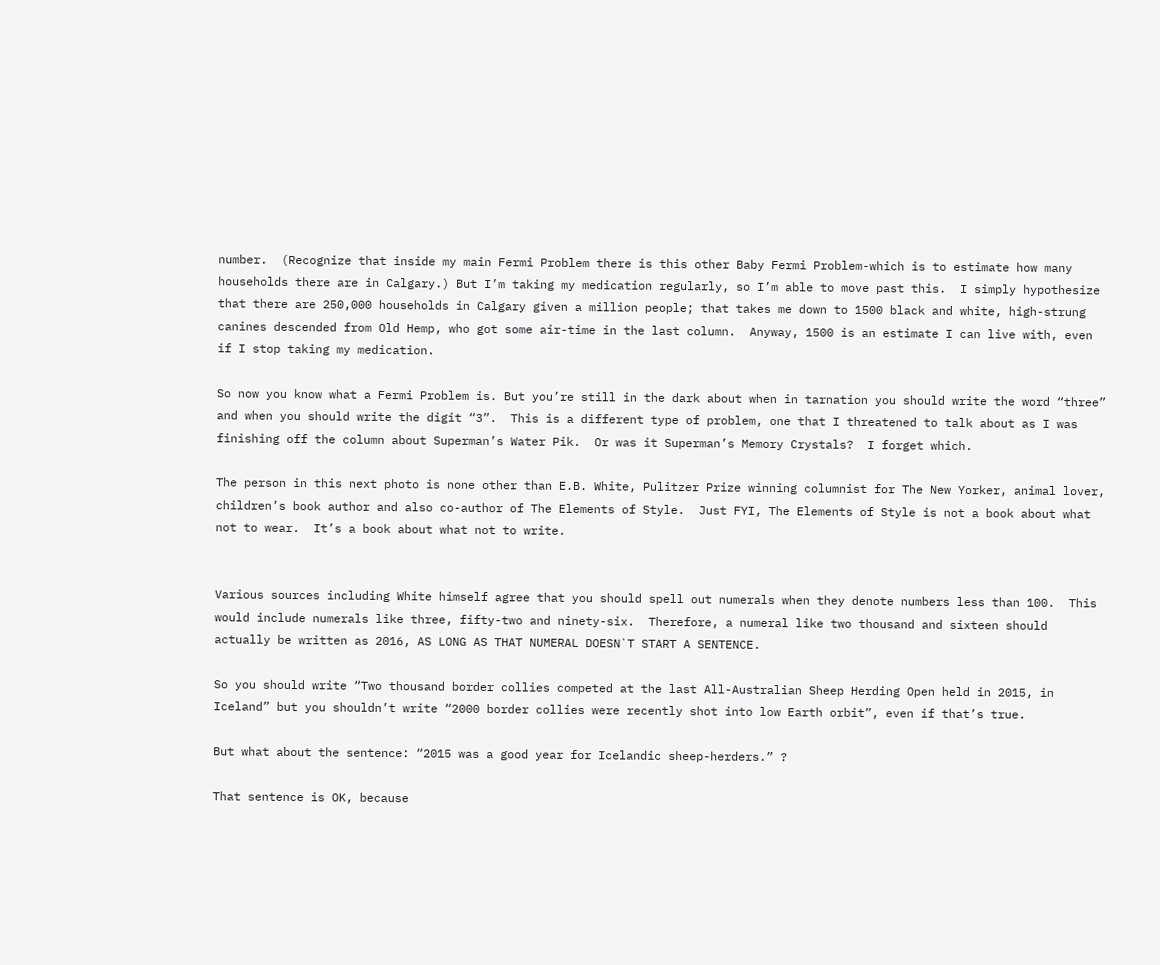number.  (Recognize that inside my main Fermi Problem there is this other Baby Fermi Problem-which is to estimate how many households there are in Calgary.) But I’m taking my medication regularly, so I’m able to move past this.  I simply hypothesize that there are 250,000 households in Calgary given a million people; that takes me down to 1500 black and white, high-strung canines descended from Old Hemp, who got some air-time in the last column.  Anyway, 1500 is an estimate I can live with, even if I stop taking my medication.

So now you know what a Fermi Problem is. But you’re still in the dark about when in tarnation you should write the word “three” and when you should write the digit “3”.  This is a different type of problem, one that I threatened to talk about as I was finishing off the column about Superman’s Water Pik.  Or was it Superman’s Memory Crystals?  I forget which.

The person in this next photo is none other than E.B. White, Pulitzer Prize winning columnist for The New Yorker, animal lover, children’s book author and also co-author of The Elements of Style.  Just FYI, The Elements of Style is not a book about what not to wear.  It’s a book about what not to write.


Various sources including White himself agree that you should spell out numerals when they denote numbers less than 100.  This would include numerals like three, fifty-two and ninety-six.  Therefore, a numeral like two thousand and sixteen should actually be written as 2016, AS LONG AS THAT NUMERAL DOESN`T START A SENTENCE.

So you should write “Two thousand border collies competed at the last All-Australian Sheep Herding Open held in 2015, in Iceland” but you shouldn’t write “2000 border collies were recently shot into low Earth orbit”, even if that’s true.

But what about the sentence: “2015 was a good year for Icelandic sheep-herders.” ?

That sentence is OK, because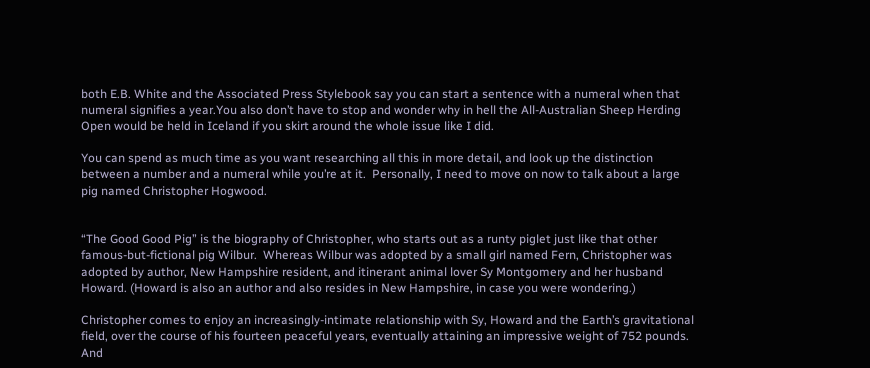both E.B. White and the Associated Press Stylebook say you can start a sentence with a numeral when that numeral signifies a year.You also don’t have to stop and wonder why in hell the All-Australian Sheep Herding Open would be held in Iceland if you skirt around the whole issue like I did.

You can spend as much time as you want researching all this in more detail, and look up the distinction between a number and a numeral while you’re at it.  Personally, I need to move on now to talk about a large pig named Christopher Hogwood.


“The Good Good Pig” is the biography of Christopher, who starts out as a runty piglet just like that other famous-but-fictional pig Wilbur.  Whereas Wilbur was adopted by a small girl named Fern, Christopher was adopted by author, New Hampshire resident, and itinerant animal lover Sy Montgomery and her husband Howard. (Howard is also an author and also resides in New Hampshire, in case you were wondering.)

Christopher comes to enjoy an increasingly-intimate relationship with Sy, Howard and the Earth’s gravitational field, over the course of his fourteen peaceful years, eventually attaining an impressive weight of 752 pounds.  And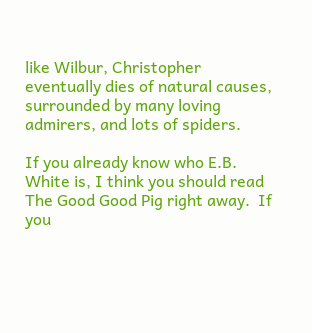like Wilbur, Christopher eventually dies of natural causes, surrounded by many loving admirers, and lots of spiders.

If you already know who E.B. White is, I think you should read The Good Good Pig right away.  If you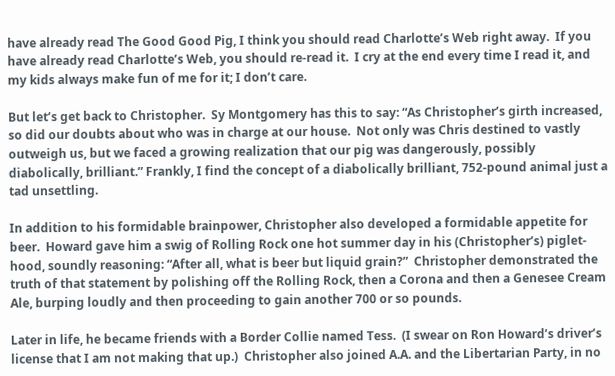have already read The Good Good Pig, I think you should read Charlotte’s Web right away.  If you have already read Charlotte’s Web, you should re-read it.  I cry at the end every time I read it, and my kids always make fun of me for it; I don’t care.

But let’s get back to Christopher.  Sy Montgomery has this to say: “As Christopher’s girth increased, so did our doubts about who was in charge at our house.  Not only was Chris destined to vastly outweigh us, but we faced a growing realization that our pig was dangerously, possibly diabolically, brilliant.” Frankly, I find the concept of a diabolically brilliant, 752-pound animal just a tad unsettling.

In addition to his formidable brainpower, Christopher also developed a formidable appetite for beer.  Howard gave him a swig of Rolling Rock one hot summer day in his (Christopher’s) piglet-hood, soundly reasoning: “After all, what is beer but liquid grain?”  Christopher demonstrated the truth of that statement by polishing off the Rolling Rock, then a Corona and then a Genesee Cream Ale, burping loudly and then proceeding to gain another 700 or so pounds.

Later in life, he became friends with a Border Collie named Tess.  (I swear on Ron Howard’s driver’s license that I am not making that up.)  Christopher also joined A.A. and the Libertarian Party, in no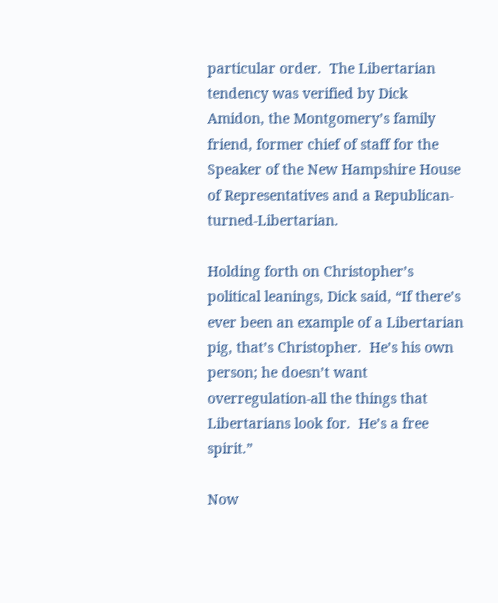particular order.  The Libertarian tendency was verified by Dick Amidon, the Montgomery’s family friend, former chief of staff for the Speaker of the New Hampshire House of Representatives and a Republican-turned-Libertarian.

Holding forth on Christopher’s political leanings, Dick said, “If there’s ever been an example of a Libertarian pig, that’s Christopher.  He’s his own person; he doesn’t want overregulation-all the things that Libertarians look for.  He’s a free spirit.”

Now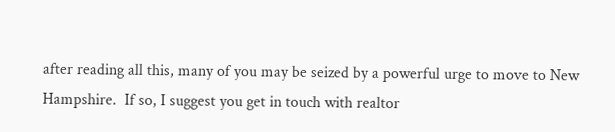after reading all this, many of you may be seized by a powerful urge to move to New Hampshire.  If so, I suggest you get in touch with realtor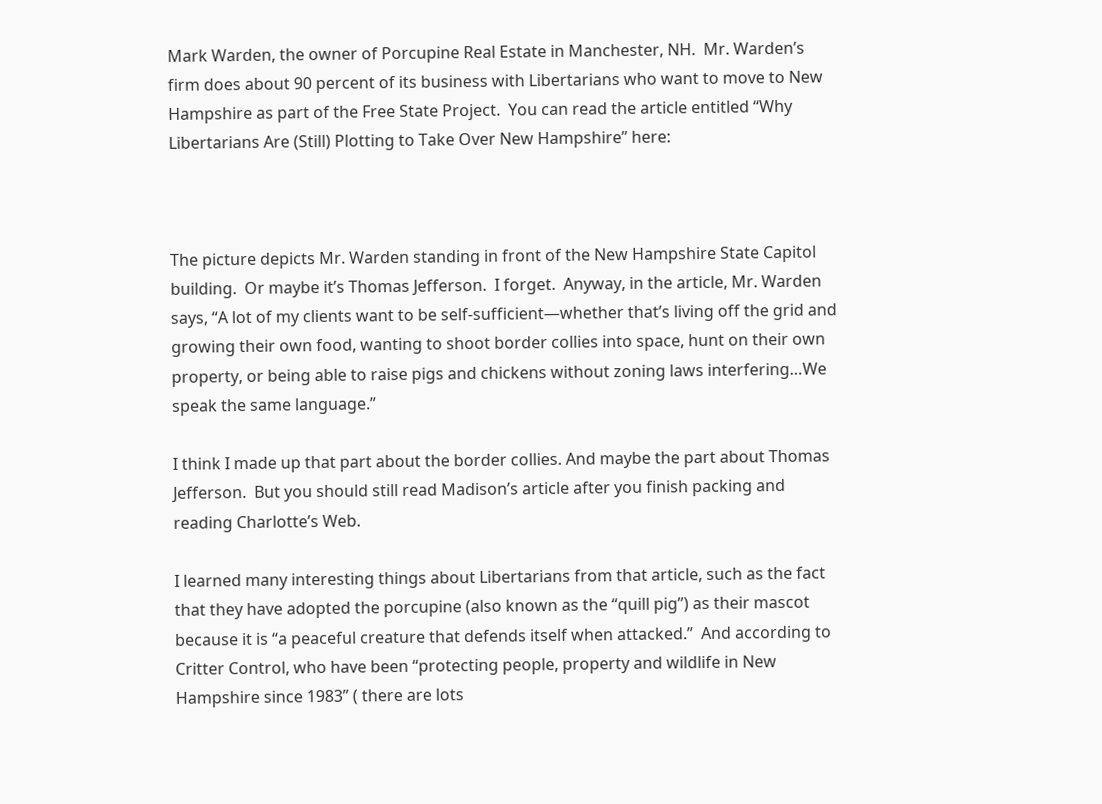Mark Warden, the owner of Porcupine Real Estate in Manchester, NH.  Mr. Warden’s firm does about 90 percent of its business with Libertarians who want to move to New Hampshire as part of the Free State Project.  You can read the article entitled “Why Libertarians Are (Still) Plotting to Take Over New Hampshire” here:



The picture depicts Mr. Warden standing in front of the New Hampshire State Capitol building.  Or maybe it’s Thomas Jefferson.  I forget.  Anyway, in the article, Mr. Warden says, “A lot of my clients want to be self-sufficient—whether that’s living off the grid and growing their own food, wanting to shoot border collies into space, hunt on their own property, or being able to raise pigs and chickens without zoning laws interfering…We speak the same language.”

I think I made up that part about the border collies. And maybe the part about Thomas Jefferson.  But you should still read Madison’s article after you finish packing and reading Charlotte’s Web.

I learned many interesting things about Libertarians from that article, such as the fact that they have adopted the porcupine (also known as the “quill pig”) as their mascot because it is “a peaceful creature that defends itself when attacked.”  And according to Critter Control, who have been “protecting people, property and wildlife in New Hampshire since 1983” ( there are lots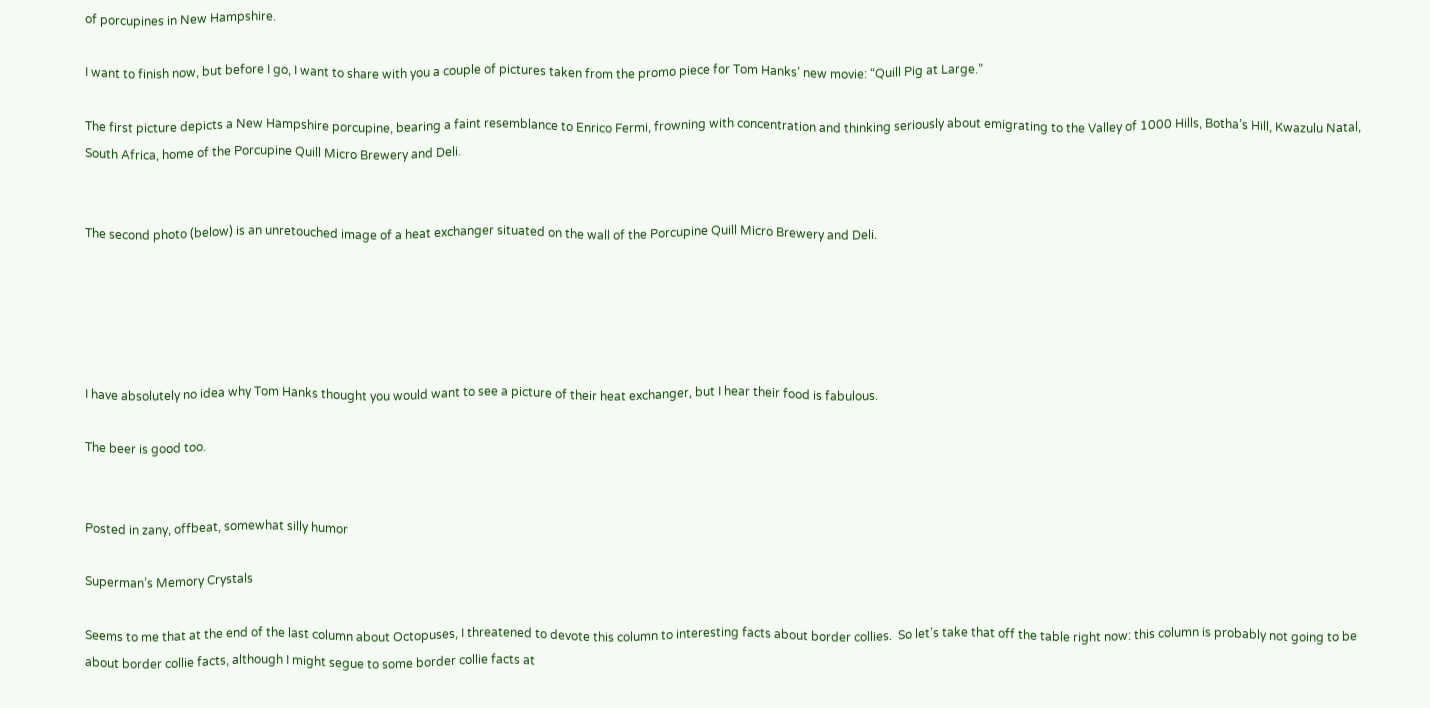of porcupines in New Hampshire.

I want to finish now, but before I go, I want to share with you a couple of pictures taken from the promo piece for Tom Hanks’ new movie: “Quill Pig at Large.”

The first picture depicts a New Hampshire porcupine, bearing a faint resemblance to Enrico Fermi, frowning with concentration and thinking seriously about emigrating to the Valley of 1000 Hills, Botha’s Hill, Kwazulu Natal, South Africa, home of the Porcupine Quill Micro Brewery and Deli.


The second photo (below) is an unretouched image of a heat exchanger situated on the wall of the Porcupine Quill Micro Brewery and Deli.





I have absolutely no idea why Tom Hanks thought you would want to see a picture of their heat exchanger, but I hear their food is fabulous.

The beer is good too.


Posted in zany, offbeat, somewhat silly humor

Superman’s Memory Crystals

Seems to me that at the end of the last column about Octopuses, I threatened to devote this column to interesting facts about border collies.  So let’s take that off the table right now: this column is probably not going to be about border collie facts, although I might segue to some border collie facts at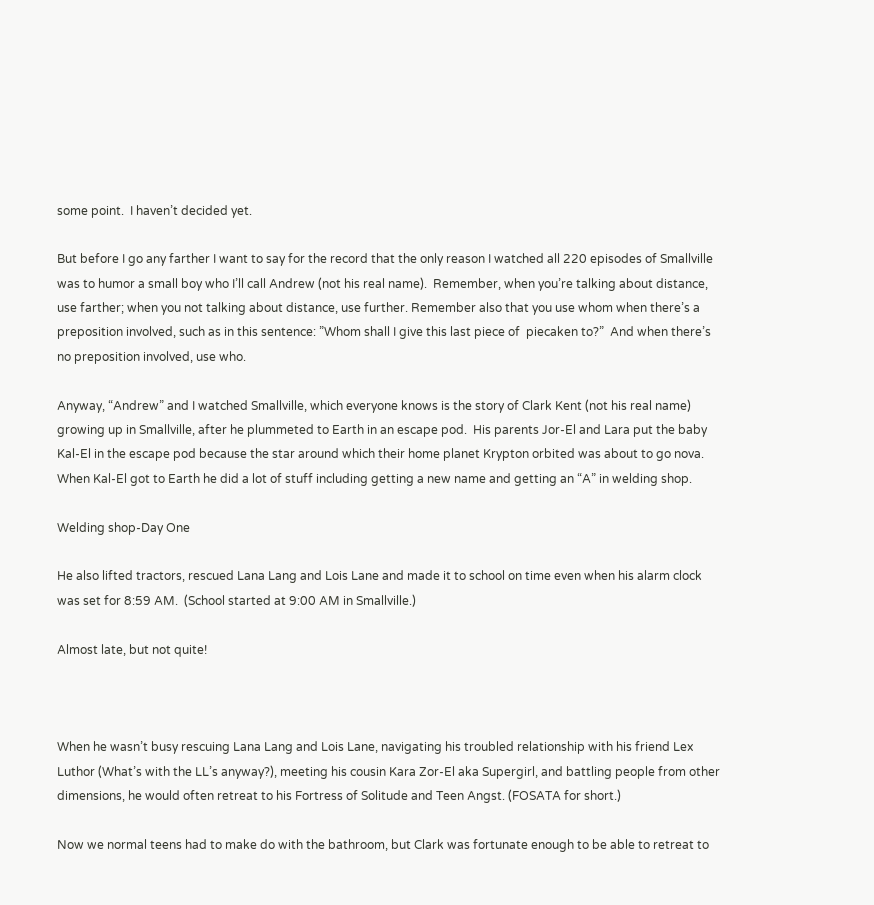some point.  I haven’t decided yet.

But before I go any farther I want to say for the record that the only reason I watched all 220 episodes of Smallville was to humor a small boy who I’ll call Andrew (not his real name).  Remember, when you’re talking about distance, use farther; when you not talking about distance, use further. Remember also that you use whom when there’s a preposition involved, such as in this sentence: ”Whom shall I give this last piece of  piecaken to?”  And when there’s no preposition involved, use who.

Anyway, “Andrew” and I watched Smallville, which everyone knows is the story of Clark Kent (not his real name) growing up in Smallville, after he plummeted to Earth in an escape pod.  His parents Jor-El and Lara put the baby Kal-El in the escape pod because the star around which their home planet Krypton orbited was about to go nova.  When Kal-El got to Earth he did a lot of stuff including getting a new name and getting an “A” in welding shop.

Welding shop-Day One

He also lifted tractors, rescued Lana Lang and Lois Lane and made it to school on time even when his alarm clock was set for 8:59 AM.  (School started at 9:00 AM in Smallville.)

Almost late, but not quite!



When he wasn’t busy rescuing Lana Lang and Lois Lane, navigating his troubled relationship with his friend Lex Luthor (What’s with the LL’s anyway?), meeting his cousin Kara Zor-El aka Supergirl, and battling people from other dimensions, he would often retreat to his Fortress of Solitude and Teen Angst. (FOSATA for short.)

Now we normal teens had to make do with the bathroom, but Clark was fortunate enough to be able to retreat to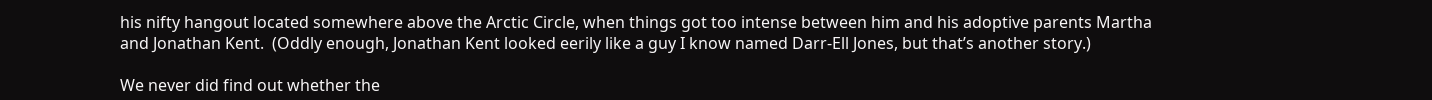his nifty hangout located somewhere above the Arctic Circle, when things got too intense between him and his adoptive parents Martha and Jonathan Kent.  (Oddly enough, Jonathan Kent looked eerily like a guy I know named Darr-Ell Jones, but that’s another story.)

We never did find out whether the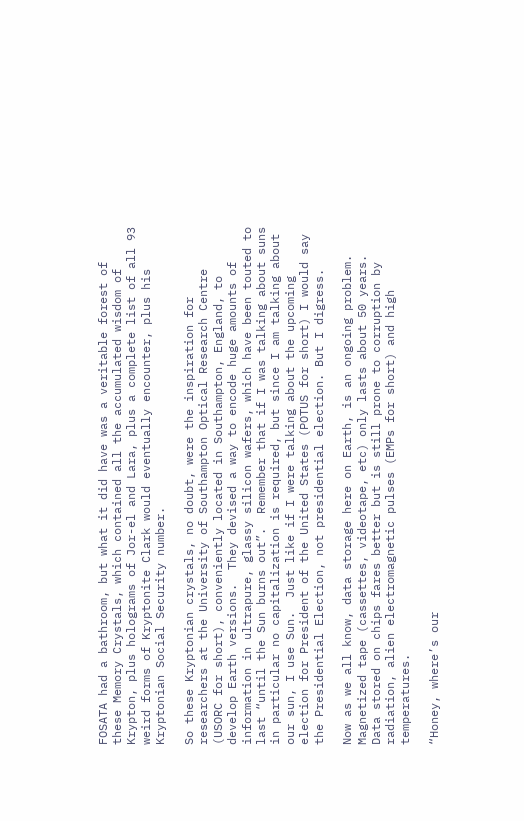FOSATA had a bathroom, but what it did have was a veritable forest of these Memory Crystals, which contained all the accumulated wisdom of Krypton, plus holograms of Jor-el and Lara, plus a complete list of all 93 weird forms of Kryptonite Clark would eventually encounter, plus his Kryptonian Social Security number.

So these Kryptonian crystals, no doubt, were the inspiration for researchers at the University of Southampton Optical Research Centre (USORC for short), conveniently located in Southampton, England, to develop Earth versions.  They devised a way to encode huge amounts of information in ultrapure, glassy silicon wafers, which have been touted to last “until the Sun burns out”.  Remember that if I was talking about suns in particular no capitalization is required, but since I am talking about our sun, I use Sun.  Just like if I were talking about the upcoming election for President of the United States (POTUS for short) I would say the Presidential Election, not presidential election. But I digress.

Now as we all know, data storage here on Earth, is an ongoing problem.  Magnetized tape (cassettes, videotape, etc) only lasts about 50 years.  Data stored on chips fares better but is still prone to corruption by radiation, alien electromagnetic pulses (EMPs for short) and high temperatures.

“Honey, where’s our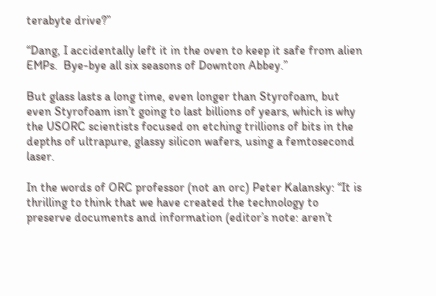terabyte drive?”

“Dang, I accidentally left it in the oven to keep it safe from alien EMPs.  Bye-bye all six seasons of Downton Abbey.”

But glass lasts a long time, even longer than Styrofoam, but even Styrofoam isn’t going to last billions of years, which is why the USORC scientists focused on etching trillions of bits in the depths of ultrapure, glassy silicon wafers, using a femtosecond laser.

In the words of ORC professor (not an orc) Peter Kalansky: “It is thrilling to think that we have created the technology to preserve documents and information (editor’s note: aren’t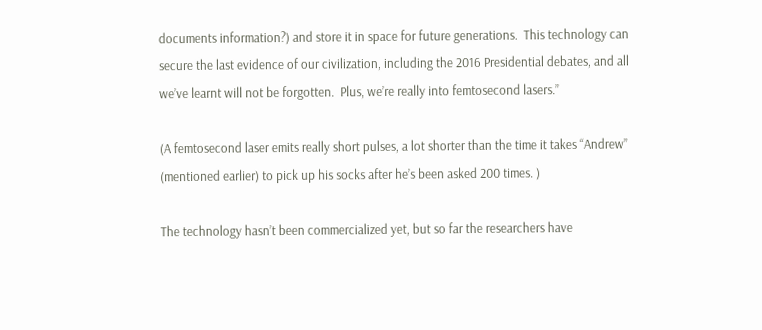documents information?) and store it in space for future generations.  This technology can secure the last evidence of our civilization, including the 2016 Presidential debates, and all we’ve learnt will not be forgotten.  Plus, we’re really into femtosecond lasers.”

(A femtosecond laser emits really short pulses, a lot shorter than the time it takes “Andrew” (mentioned earlier) to pick up his socks after he’s been asked 200 times. )

The technology hasn’t been commercialized yet, but so far the researchers have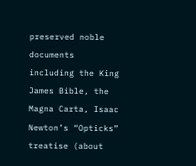preserved noble documents including the King James Bible, the Magna Carta, Isaac Newton’s “Opticks” treatise (about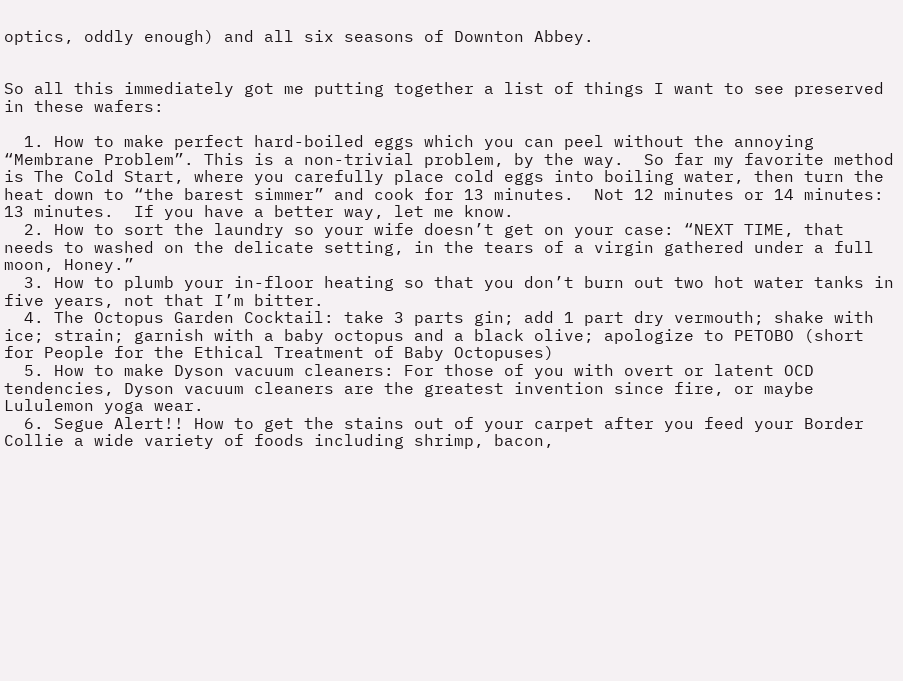optics, oddly enough) and all six seasons of Downton Abbey.


So all this immediately got me putting together a list of things I want to see preserved in these wafers:

  1. How to make perfect hard-boiled eggs which you can peel without the annoying “Membrane Problem”. This is a non-trivial problem, by the way.  So far my favorite method is The Cold Start, where you carefully place cold eggs into boiling water, then turn the heat down to “the barest simmer” and cook for 13 minutes.  Not 12 minutes or 14 minutes: 13 minutes.  If you have a better way, let me know.
  2. How to sort the laundry so your wife doesn’t get on your case: “NEXT TIME, that needs to washed on the delicate setting, in the tears of a virgin gathered under a full moon, Honey.”
  3. How to plumb your in-floor heating so that you don’t burn out two hot water tanks in five years, not that I’m bitter.
  4. The Octopus Garden Cocktail: take 3 parts gin; add 1 part dry vermouth; shake with ice; strain; garnish with a baby octopus and a black olive; apologize to PETOBO (short for People for the Ethical Treatment of Baby Octopuses)
  5. How to make Dyson vacuum cleaners: For those of you with overt or latent OCD tendencies, Dyson vacuum cleaners are the greatest invention since fire, or maybe Lululemon yoga wear.
  6. Segue Alert!! How to get the stains out of your carpet after you feed your Border Collie a wide variety of foods including shrimp, bacon,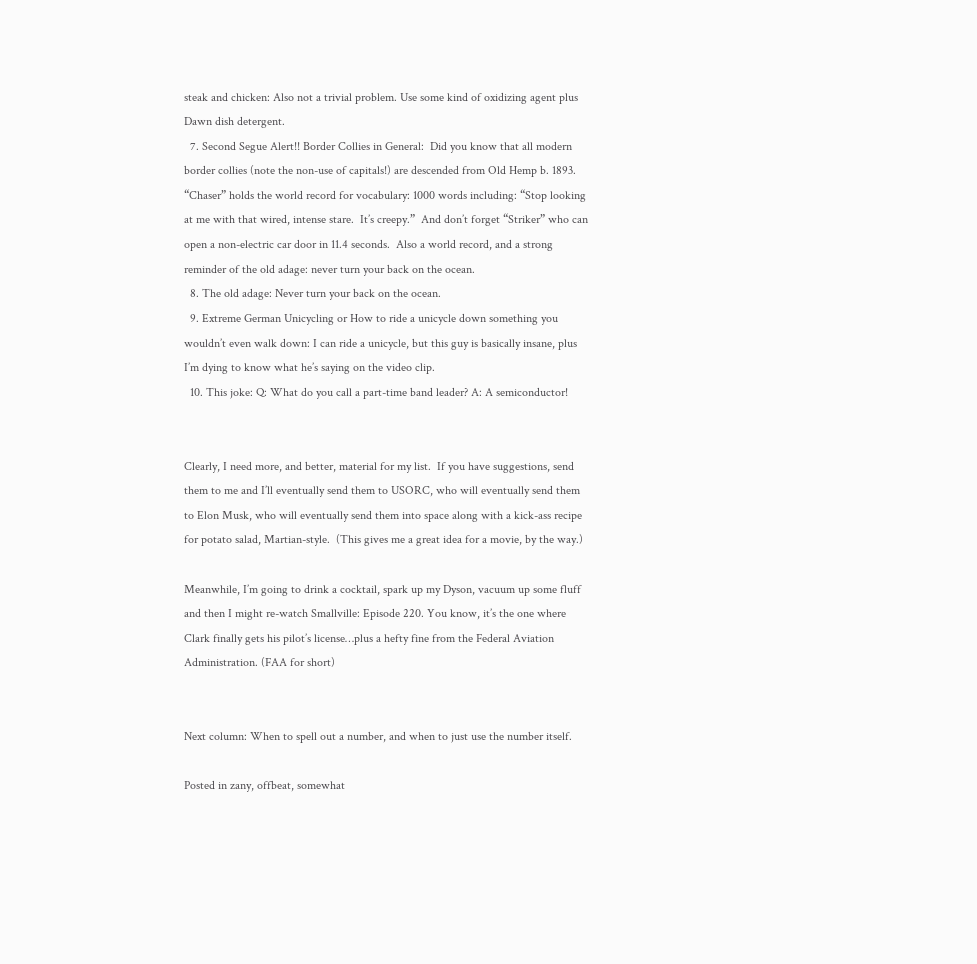steak and chicken: Also not a trivial problem. Use some kind of oxidizing agent plus Dawn dish detergent.
  7. Second Segue Alert!! Border Collies in General:  Did you know that all modern border collies (note the non-use of capitals!) are descended from Old Hemp b. 1893.  “Chaser” holds the world record for vocabulary: 1000 words including: “Stop looking at me with that wired, intense stare.  It’s creepy.”  And don’t forget “Striker” who can open a non-electric car door in 11.4 seconds.  Also a world record, and a strong reminder of the old adage: never turn your back on the ocean.
  8. The old adage: Never turn your back on the ocean.
  9. Extreme German Unicycling or How to ride a unicycle down something you wouldn’t even walk down: I can ride a unicycle, but this guy is basically insane, plus I’m dying to know what he’s saying on the video clip.
  10. This joke: Q: What do you call a part-time band leader? A: A semiconductor!


Clearly, I need more, and better, material for my list.  If you have suggestions, send them to me and I’ll eventually send them to USORC, who will eventually send them to Elon Musk, who will eventually send them into space along with a kick-ass recipe for potato salad, Martian-style.  (This gives me a great idea for a movie, by the way.)

Meanwhile, I’m going to drink a cocktail, spark up my Dyson, vacuum up some fluff and then I might re-watch Smallville: Episode 220. You know, it’s the one where Clark finally gets his pilot’s license…plus a hefty fine from the Federal Aviation Administration. (FAA for short)


Next column: When to spell out a number, and when to just use the number itself.

Posted in zany, offbeat, somewhat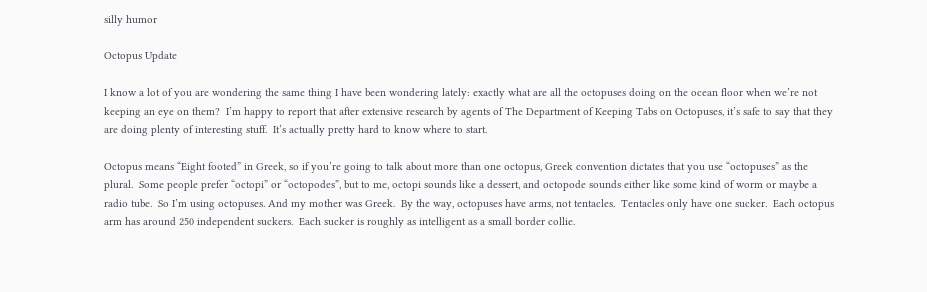silly humor

Octopus Update

I know a lot of you are wondering the same thing I have been wondering lately: exactly what are all the octopuses doing on the ocean floor when we’re not keeping an eye on them?  I’m happy to report that after extensive research by agents of The Department of Keeping Tabs on Octopuses, it’s safe to say that they are doing plenty of interesting stuff.  It’s actually pretty hard to know where to start.

Octopus means “Eight footed” in Greek, so if you’re going to talk about more than one octopus, Greek convention dictates that you use “octopuses” as the plural.  Some people prefer “octopi” or “octopodes”, but to me, octopi sounds like a dessert, and octopode sounds either like some kind of worm or maybe a radio tube.  So I’m using octopuses. And my mother was Greek.  By the way, octopuses have arms, not tentacles.  Tentacles only have one sucker.  Each octopus arm has around 250 independent suckers.  Each sucker is roughly as intelligent as a small border collie.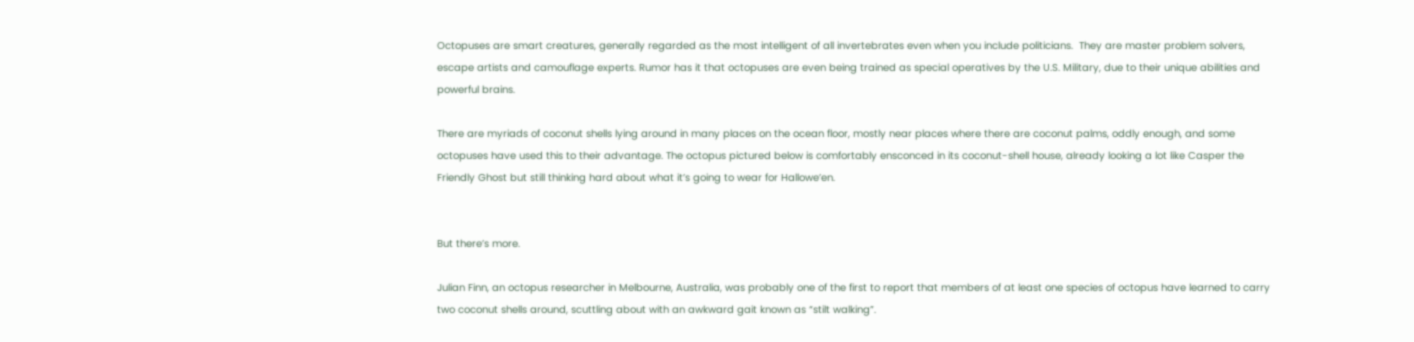Octopuses are smart creatures, generally regarded as the most intelligent of all invertebrates even when you include politicians.  They are master problem solvers, escape artists and camouflage experts. Rumor has it that octopuses are even being trained as special operatives by the U.S. Military, due to their unique abilities and powerful brains.

There are myriads of coconut shells lying around in many places on the ocean floor, mostly near places where there are coconut palms, oddly enough, and some octopuses have used this to their advantage. The octopus pictured below is comfortably ensconced in its coconut-shell house, already looking a lot like Casper the Friendly Ghost but still thinking hard about what it’s going to wear for Hallowe’en.


But there’s more.

Julian Finn, an octopus researcher in Melbourne, Australia, was probably one of the first to report that members of at least one species of octopus have learned to carry two coconut shells around, scuttling about with an awkward gait known as “stilt walking”.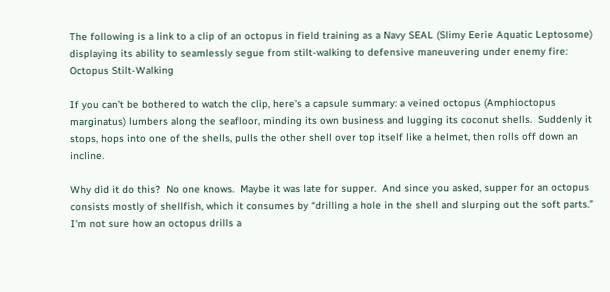The following is a link to a clip of an octopus in field training as a Navy SEAL (Slimy Eerie Aquatic Leptosome) displaying its ability to seamlessly segue from stilt-walking to defensive maneuvering under enemy fire:   Octopus Stilt-Walking

If you can’t be bothered to watch the clip, here’s a capsule summary: a veined octopus (Amphioctopus marginatus) lumbers along the seafloor, minding its own business and lugging its coconut shells.  Suddenly it stops, hops into one of the shells, pulls the other shell over top itself like a helmet, then rolls off down an incline.

Why did it do this?  No one knows.  Maybe it was late for supper.  And since you asked, supper for an octopus consists mostly of shellfish, which it consumes by “drilling a hole in the shell and slurping out the soft parts.”  I’m not sure how an octopus drills a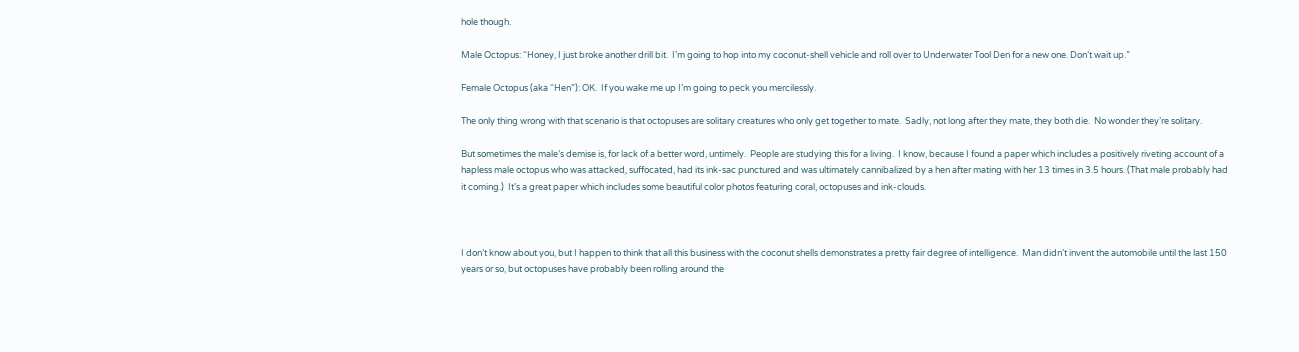hole though.

Male Octopus: “Honey, I just broke another drill bit.  I’m going to hop into my coconut-shell vehicle and roll over to Underwater Tool Den for a new one. Don’t wait up.”

Female Octopus (aka “Hen”): OK.  If you wake me up I’m going to peck you mercilessly.

The only thing wrong with that scenario is that octopuses are solitary creatures who only get together to mate.  Sadly, not long after they mate, they both die.  No wonder they’re solitary.

But sometimes the male’s demise is, for lack of a better word, untimely.  People are studying this for a living.  I know, because I found a paper which includes a positively riveting account of a hapless male octopus who was attacked, suffocated, had its ink-sac punctured and was ultimately cannibalized by a hen after mating with her 13 times in 3.5 hours. (That male probably had it coming.)  It’s a great paper which includes some beautiful color photos featuring coral, octopuses and ink-clouds.



I don’t know about you, but I happen to think that all this business with the coconut shells demonstrates a pretty fair degree of intelligence.  Man didn’t invent the automobile until the last 150 years or so, but octopuses have probably been rolling around the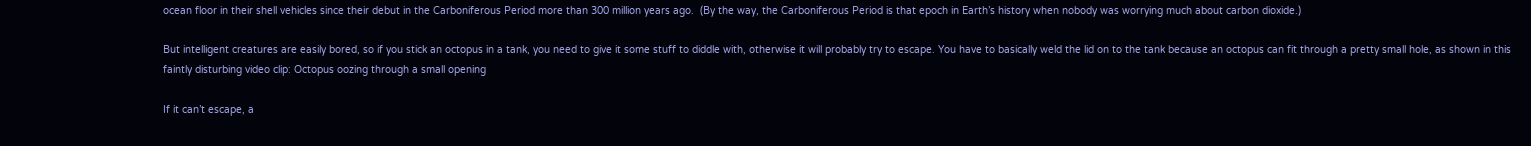ocean floor in their shell vehicles since their debut in the Carboniferous Period more than 300 million years ago.  (By the way, the Carboniferous Period is that epoch in Earth’s history when nobody was worrying much about carbon dioxide.)

But intelligent creatures are easily bored, so if you stick an octopus in a tank, you need to give it some stuff to diddle with, otherwise it will probably try to escape. You have to basically weld the lid on to the tank because an octopus can fit through a pretty small hole, as shown in this faintly disturbing video clip: Octopus oozing through a small opening

If it can’t escape, a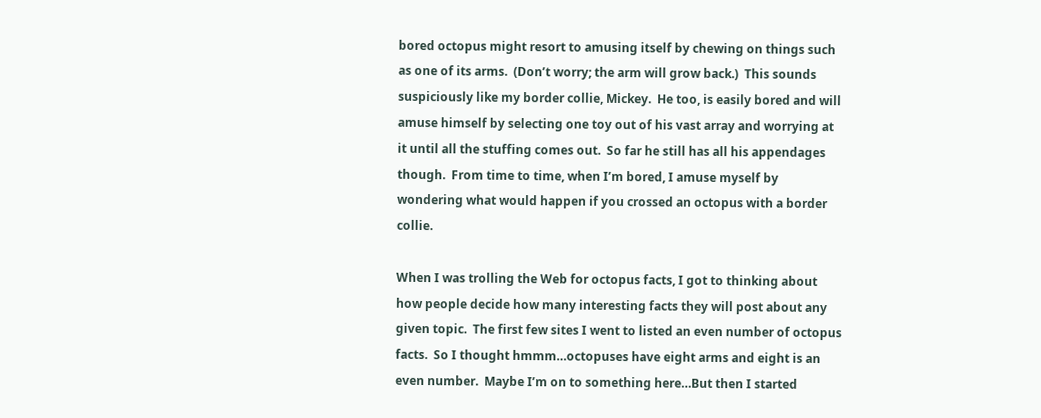bored octopus might resort to amusing itself by chewing on things such as one of its arms.  (Don’t worry; the arm will grow back.)  This sounds suspiciously like my border collie, Mickey.  He too, is easily bored and will amuse himself by selecting one toy out of his vast array and worrying at it until all the stuffing comes out.  So far he still has all his appendages though.  From time to time, when I’m bored, I amuse myself by wondering what would happen if you crossed an octopus with a border collie.

When I was trolling the Web for octopus facts, I got to thinking about how people decide how many interesting facts they will post about any given topic.  The first few sites I went to listed an even number of octopus facts.  So I thought hmmm…octopuses have eight arms and eight is an even number.  Maybe I’m on to something here…But then I started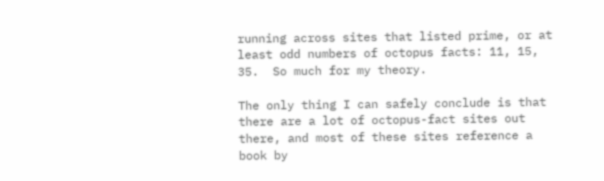running across sites that listed prime, or at least odd numbers of octopus facts: 11, 15, 35.  So much for my theory.

The only thing I can safely conclude is that there are a lot of octopus-fact sites out there, and most of these sites reference a book by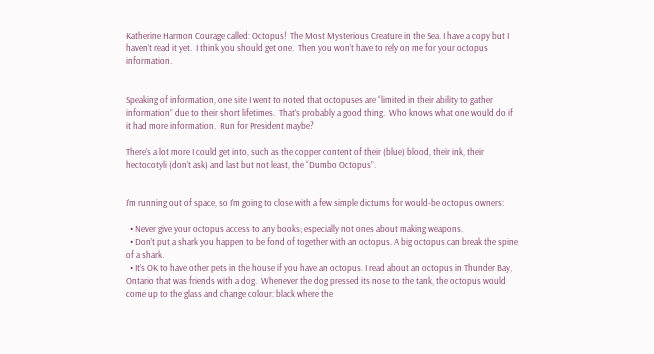Katherine Harmon Courage called: Octopus!  The Most Mysterious Creature in the Sea. I have a copy but I haven’t read it yet.  I think you should get one.  Then you won’t have to rely on me for your octopus information.


Speaking of information, one site I went to noted that octopuses are “limited in their ability to gather information” due to their short lifetimes.  That’s probably a good thing.  Who knows what one would do if it had more information.  Run for President maybe?

There’s a lot more I could get into, such as the copper content of their (blue) blood, their ink, their hectocotyli (don’t ask) and last but not least, the “Dumbo Octopus”.


I’m running out of space, so I’m going to close with a few simple dictums for would-be octopus owners:

  • Never give your octopus access to any books; especially not ones about making weapons.
  • Don’t put a shark you happen to be fond of together with an octopus. A big octopus can break the spine of a shark.
  • It’s OK to have other pets in the house if you have an octopus. I read about an octopus in Thunder Bay, Ontario that was friends with a dog.  Whenever the dog pressed its nose to the tank, the octopus would come up to the glass and change colour: black where the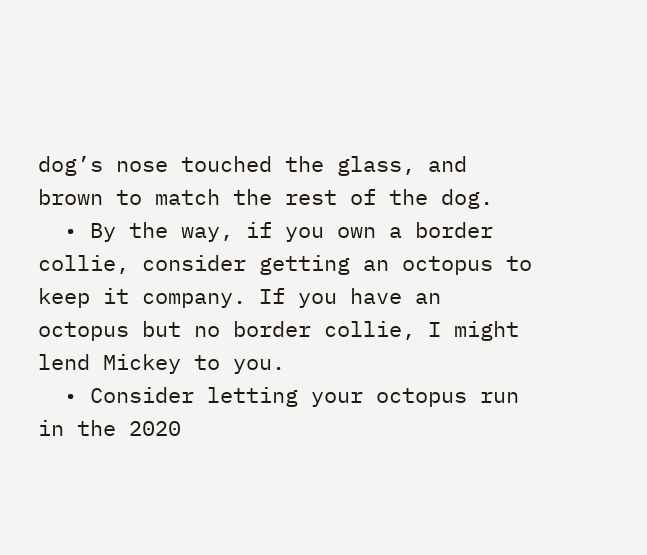dog’s nose touched the glass, and brown to match the rest of the dog.
  • By the way, if you own a border collie, consider getting an octopus to keep it company. If you have an octopus but no border collie, I might lend Mickey to you.
  • Consider letting your octopus run in the 2020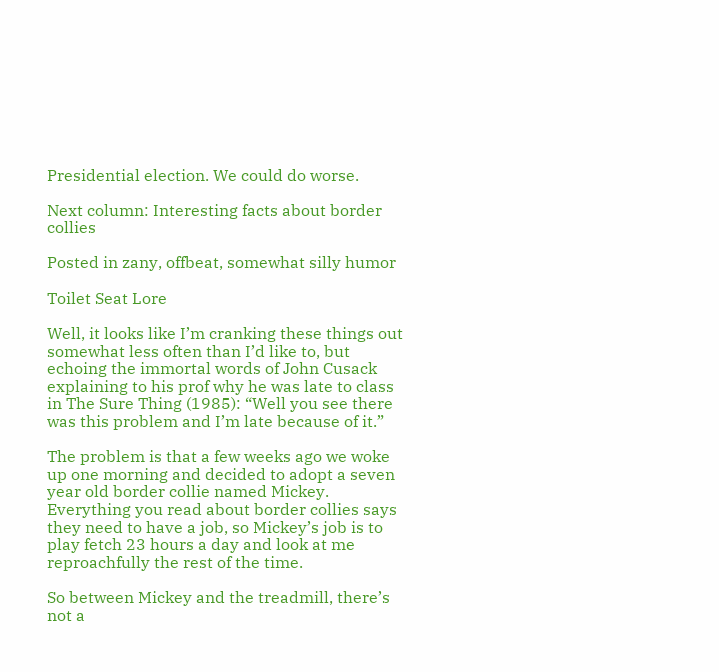Presidential election. We could do worse.

Next column: Interesting facts about border collies

Posted in zany, offbeat, somewhat silly humor

Toilet Seat Lore

Well, it looks like I’m cranking these things out somewhat less often than I’d like to, but echoing the immortal words of John Cusack explaining to his prof why he was late to class in The Sure Thing (1985): “Well you see there was this problem and I’m late because of it.”

The problem is that a few weeks ago we woke up one morning and decided to adopt a seven year old border collie named Mickey. Everything you read about border collies says they need to have a job, so Mickey’s job is to play fetch 23 hours a day and look at me reproachfully the rest of the time.

So between Mickey and the treadmill, there’s not a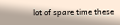lot of spare time these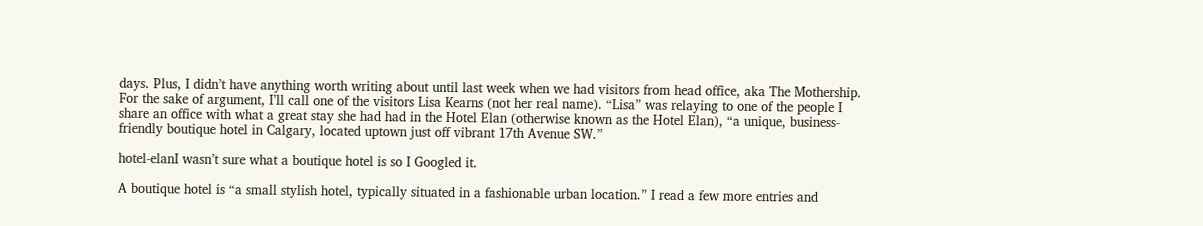days. Plus, I didn’t have anything worth writing about until last week when we had visitors from head office, aka The Mothership. For the sake of argument, I’ll call one of the visitors Lisa Kearns (not her real name). “Lisa” was relaying to one of the people I share an office with what a great stay she had had in the Hotel Elan (otherwise known as the Hotel Elan), “a unique, business-friendly boutique hotel in Calgary, located uptown just off vibrant 17th Avenue SW.”

hotel-elanI wasn’t sure what a boutique hotel is so I Googled it.

A boutique hotel is “a small stylish hotel, typically situated in a fashionable urban location.” I read a few more entries and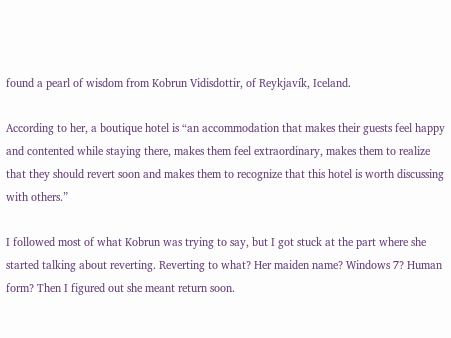found a pearl of wisdom from Kobrun Vidisdottir, of Reykjavík, Iceland.

According to her, a boutique hotel is “an accommodation that makes their guests feel happy and contented while staying there, makes them feel extraordinary, makes them to realize that they should revert soon and makes them to recognize that this hotel is worth discussing with others.”

I followed most of what Kobrun was trying to say, but I got stuck at the part where she started talking about reverting. Reverting to what? Her maiden name? Windows 7? Human form? Then I figured out she meant return soon.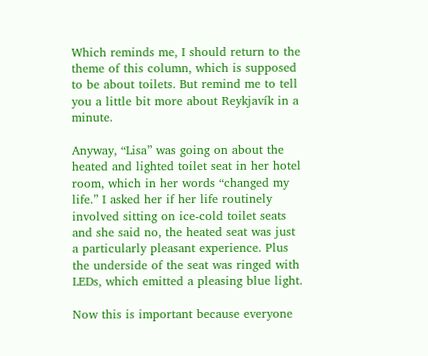Which reminds me, I should return to the theme of this column, which is supposed to be about toilets. But remind me to tell you a little bit more about Reykjavík in a minute.

Anyway, “Lisa” was going on about the heated and lighted toilet seat in her hotel room, which in her words “changed my life.” I asked her if her life routinely involved sitting on ice-cold toilet seats and she said no, the heated seat was just a particularly pleasant experience. Plus the underside of the seat was ringed with LEDs, which emitted a pleasing blue light.

Now this is important because everyone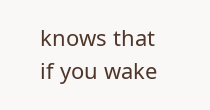knows that if you wake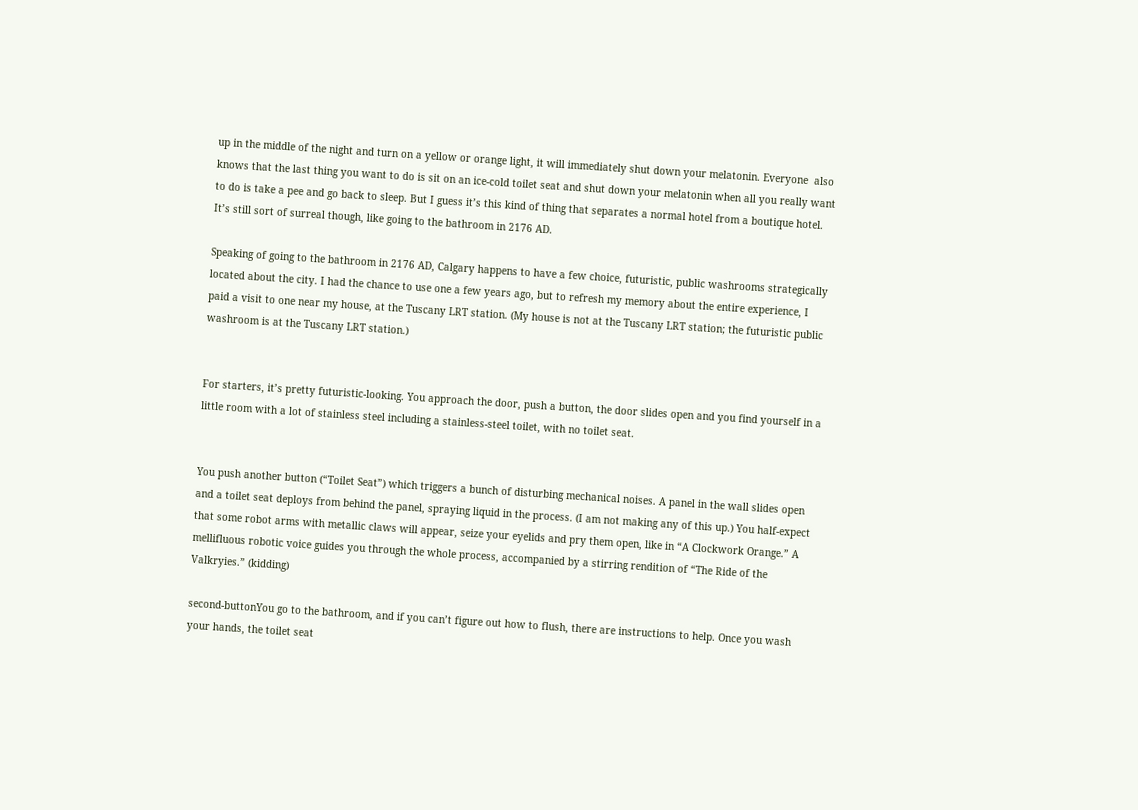up in the middle of the night and turn on a yellow or orange light, it will immediately shut down your melatonin. Everyone  also knows that the last thing you want to do is sit on an ice-cold toilet seat and shut down your melatonin when all you really want to do is take a pee and go back to sleep. But I guess it’s this kind of thing that separates a normal hotel from a boutique hotel. It’s still sort of surreal though, like going to the bathroom in 2176 AD.

Speaking of going to the bathroom in 2176 AD, Calgary happens to have a few choice, futuristic, public washrooms strategically located about the city. I had the chance to use one a few years ago, but to refresh my memory about the entire experience, I paid a visit to one near my house, at the Tuscany LRT station. (My house is not at the Tuscany LRT station; the futuristic public washroom is at the Tuscany LRT station.)


For starters, it’s pretty futuristic-looking. You approach the door, push a button, the door slides open and you find yourself in a little room with a lot of stainless steel including a stainless-steel toilet, with no toilet seat.


You push another button (“Toilet Seat”) which triggers a bunch of disturbing mechanical noises. A panel in the wall slides open and a toilet seat deploys from behind the panel, spraying liquid in the process. (I am not making any of this up.) You half-expect that some robot arms with metallic claws will appear, seize your eyelids and pry them open, like in “A Clockwork Orange.” A mellifluous robotic voice guides you through the whole process, accompanied by a stirring rendition of “The Ride of the Valkryies.” (kidding)

second-buttonYou go to the bathroom, and if you can’t figure out how to flush, there are instructions to help. Once you wash your hands, the toilet seat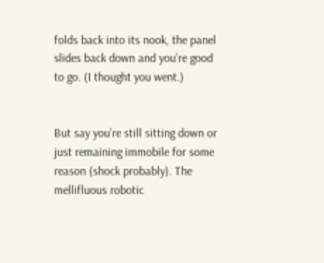folds back into its nook, the panel slides back down and you’re good to go. (I thought you went.)


But say you’re still sitting down or just remaining immobile for some reason (shock probably). The mellifluous robotic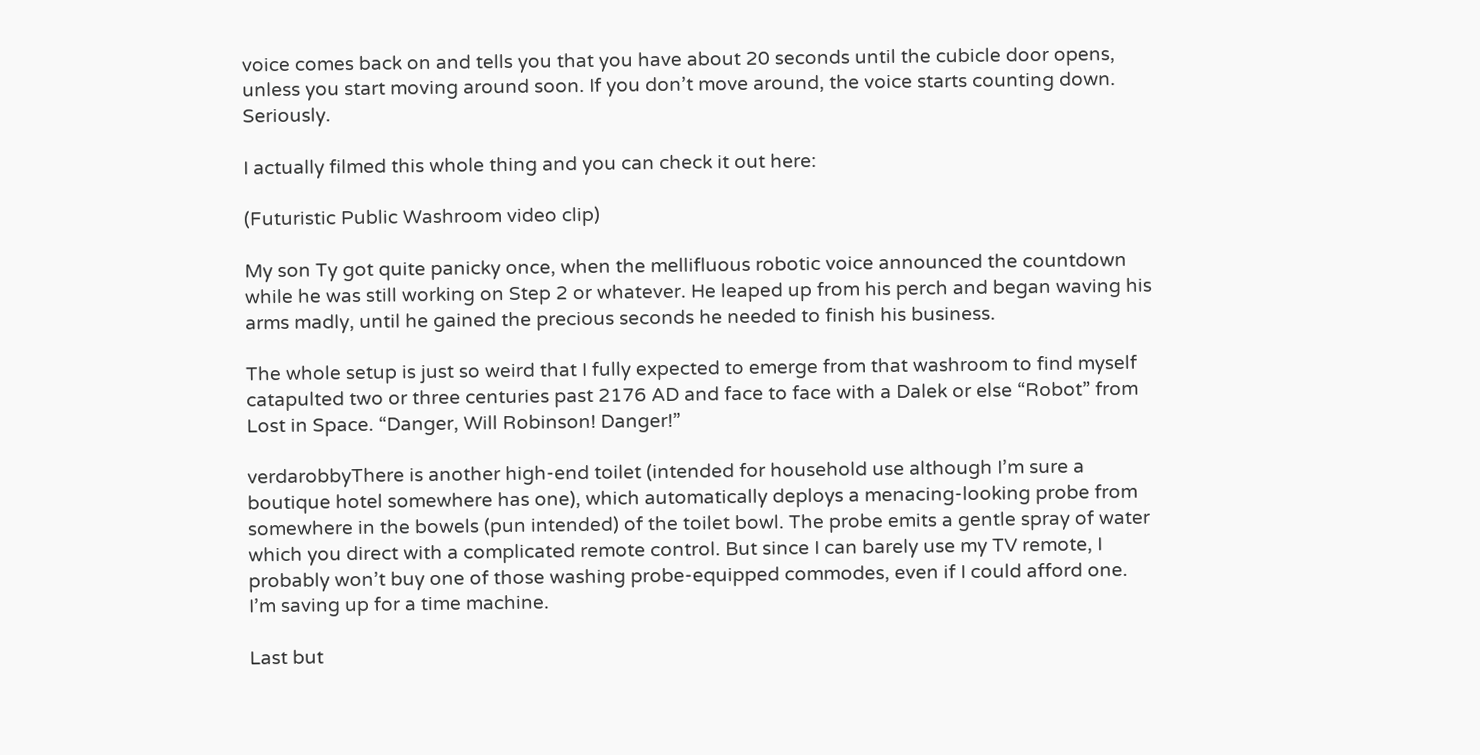voice comes back on and tells you that you have about 20 seconds until the cubicle door opens, unless you start moving around soon. If you don’t move around, the voice starts counting down. Seriously.

I actually filmed this whole thing and you can check it out here:

(Futuristic Public Washroom video clip)

My son Ty got quite panicky once, when the mellifluous robotic voice announced the countdown while he was still working on Step 2 or whatever. He leaped up from his perch and began waving his arms madly, until he gained the precious seconds he needed to finish his business.

The whole setup is just so weird that I fully expected to emerge from that washroom to find myself catapulted two or three centuries past 2176 AD and face to face with a Dalek or else “Robot” from Lost in Space. “Danger, Will Robinson! Danger!”

verdarobbyThere is another high-end toilet (intended for household use although I’m sure a boutique hotel somewhere has one), which automatically deploys a menacing-looking probe from somewhere in the bowels (pun intended) of the toilet bowl. The probe emits a gentle spray of water which you direct with a complicated remote control. But since I can barely use my TV remote, I probably won’t buy one of those washing probe-equipped commodes, even if I could afford one. I’m saving up for a time machine.

Last but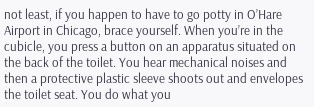not least, if you happen to have to go potty in O’Hare Airport in Chicago, brace yourself. When you’re in the cubicle, you press a button on an apparatus situated on the back of the toilet. You hear mechanical noises and then a protective plastic sleeve shoots out and envelopes the toilet seat. You do what you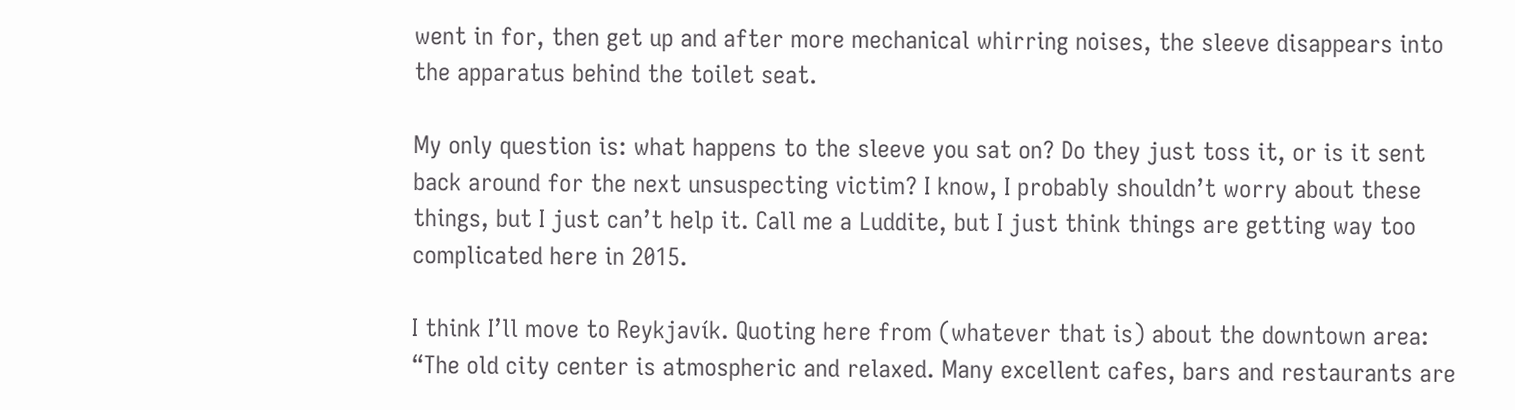went in for, then get up and after more mechanical whirring noises, the sleeve disappears into the apparatus behind the toilet seat.

My only question is: what happens to the sleeve you sat on? Do they just toss it, or is it sent back around for the next unsuspecting victim? I know, I probably shouldn’t worry about these things, but I just can’t help it. Call me a Luddite, but I just think things are getting way too complicated here in 2015.

I think I’ll move to Reykjavík. Quoting here from (whatever that is) about the downtown area: “The old city center is atmospheric and relaxed. Many excellent cafes, bars and restaurants are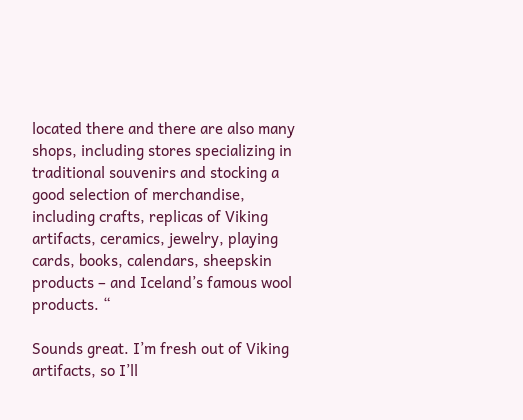located there and there are also many shops, including stores specializing in traditional souvenirs and stocking a good selection of merchandise, including crafts, replicas of Viking artifacts, ceramics, jewelry, playing cards, books, calendars, sheepskin products – and Iceland’s famous wool products. “

Sounds great. I’m fresh out of Viking artifacts, so I’ll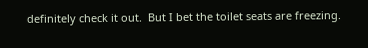definitely check it out.  But I bet the toilet seats are freezing.